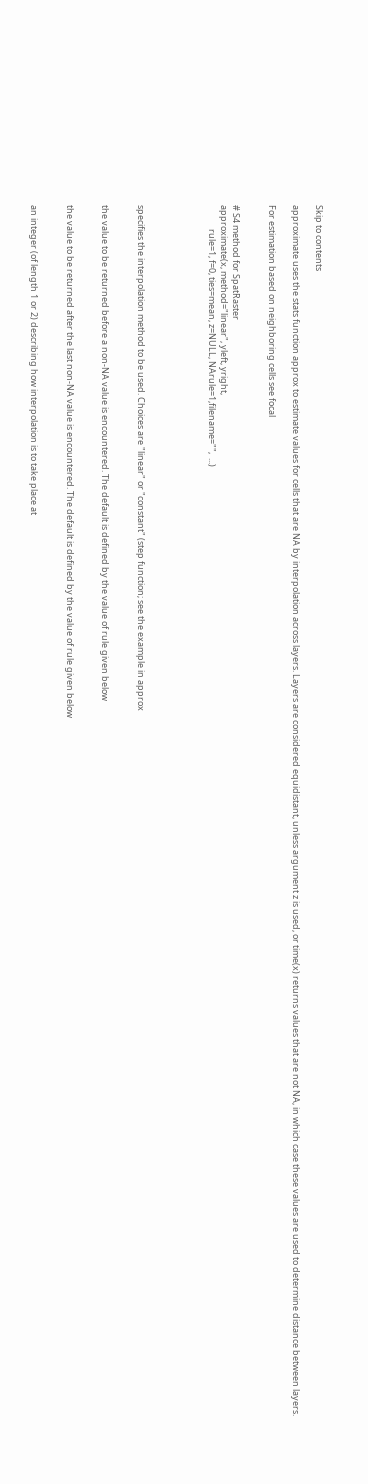Skip to contents

approximate uses the stats function approx to estimate values for cells that are NA by interpolation across layers. Layers are considered equidistant, unless argument z is used, or time(x) returns values that are not NA, in which case these values are used to determine distance between layers.

For estimation based on neighboring cells see focal


# S4 method for SpatRaster
approximate(x, method="linear", yleft, yright,
            rule=1, f=0, ties=mean, z=NULL, NArule=1,filename="",  ...)





specifies the interpolation method to be used. Choices are "linear" or "constant" (step function; see the example in approx


the value to be returned before a non-NA value is encountered. The default is defined by the value of rule given below


the value to be returned after the last non-NA value is encountered. The default is defined by the value of rule given below


an integer (of length 1 or 2) describing how interpolation is to take place at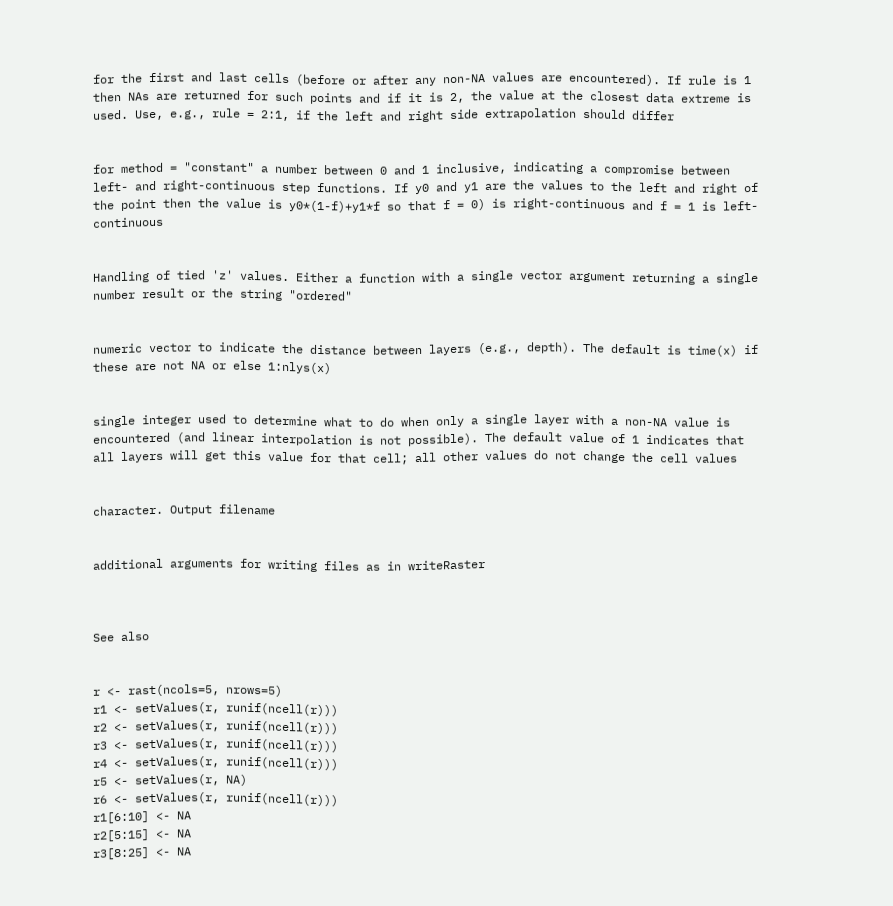for the first and last cells (before or after any non-NA values are encountered). If rule is 1 then NAs are returned for such points and if it is 2, the value at the closest data extreme is used. Use, e.g., rule = 2:1, if the left and right side extrapolation should differ


for method = "constant" a number between 0 and 1 inclusive, indicating a compromise between left- and right-continuous step functions. If y0 and y1 are the values to the left and right of the point then the value is y0*(1-f)+y1*f so that f = 0) is right-continuous and f = 1 is left-continuous


Handling of tied 'z' values. Either a function with a single vector argument returning a single number result or the string "ordered"


numeric vector to indicate the distance between layers (e.g., depth). The default is time(x) if these are not NA or else 1:nlys(x)


single integer used to determine what to do when only a single layer with a non-NA value is encountered (and linear interpolation is not possible). The default value of 1 indicates that all layers will get this value for that cell; all other values do not change the cell values


character. Output filename


additional arguments for writing files as in writeRaster



See also


r <- rast(ncols=5, nrows=5)
r1 <- setValues(r, runif(ncell(r)))
r2 <- setValues(r, runif(ncell(r)))
r3 <- setValues(r, runif(ncell(r)))
r4 <- setValues(r, runif(ncell(r)))
r5 <- setValues(r, NA)
r6 <- setValues(r, runif(ncell(r)))
r1[6:10] <- NA
r2[5:15] <- NA
r3[8:25] <- NA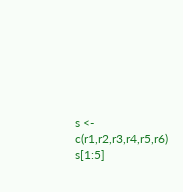s <- c(r1,r2,r3,r4,r5,r6)
s[1:5]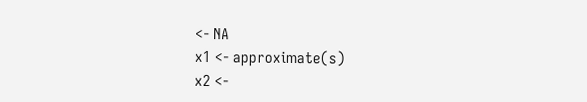<- NA
x1 <- approximate(s)
x2 <-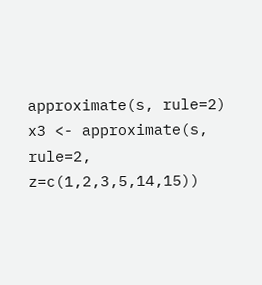approximate(s, rule=2)
x3 <- approximate(s, rule=2, z=c(1,2,3,5,14,15))